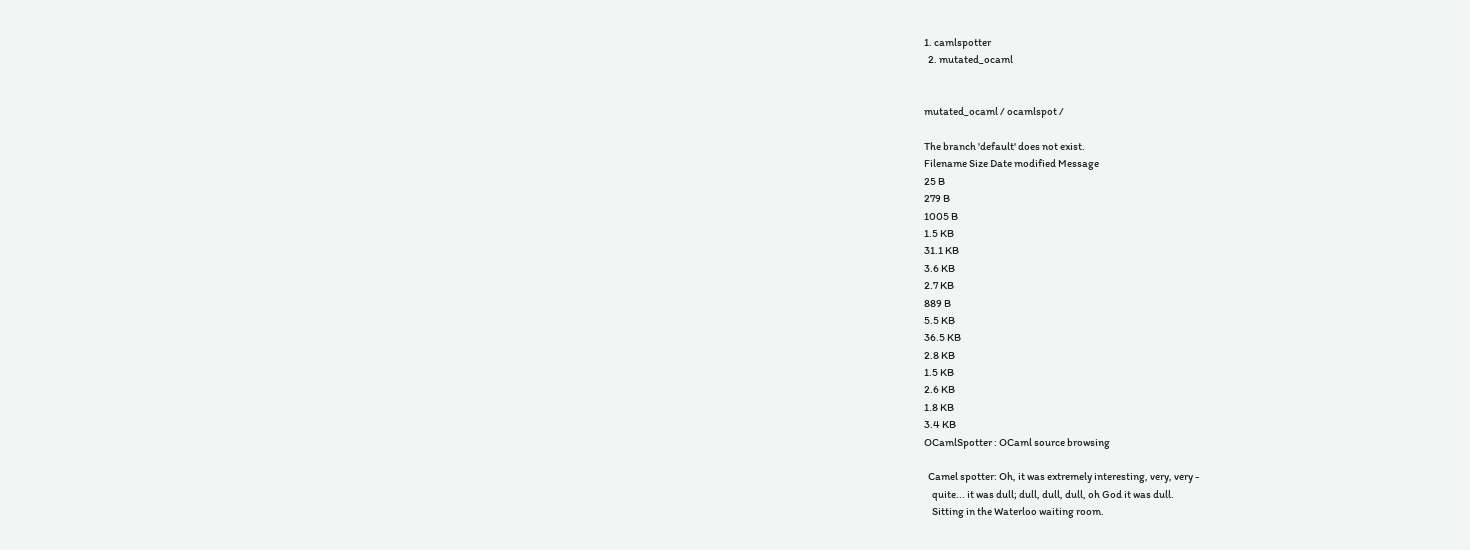1. camlspotter
  2. mutated_ocaml


mutated_ocaml / ocamlspot /

The branch 'default' does not exist.
Filename Size Date modified Message
25 B
279 B
1005 B
1.5 KB
31.1 KB
3.6 KB
2.7 KB
889 B
5.5 KB
36.5 KB
2.8 KB
1.5 KB
2.6 KB
1.8 KB
3.4 KB
OCamlSpotter : OCaml source browsing

  Camel spotter: Oh, it was extremely interesting, very, very -
    quite... it was dull; dull, dull, dull, oh God it was dull.
    Sitting in the Waterloo waiting room.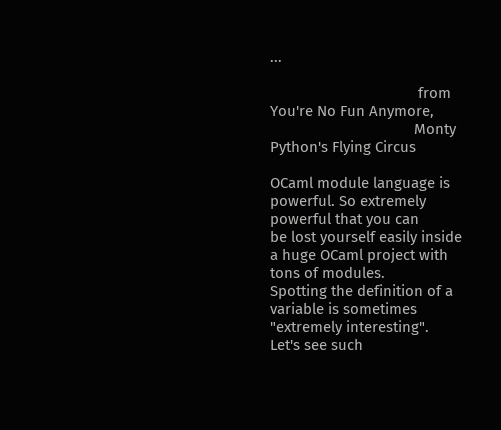...

                                     from You're No Fun Anymore,
                                    Monty Python's Flying Circus

OCaml module language is powerful. So extremely powerful that you can
be lost yourself easily inside a huge OCaml project with tons of modules.
Spotting the definition of a variable is sometimes "extremely interesting".
Let's see such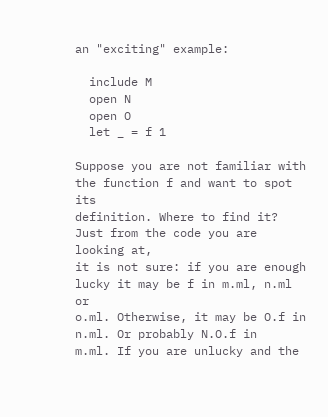an "exciting" example:

  include M
  open N
  open O
  let _ = f 1

Suppose you are not familiar with the function f and want to spot its
definition. Where to find it? Just from the code you are looking at,
it is not sure: if you are enough lucky it may be f in m.ml, n.ml or
o.ml. Otherwise, it may be O.f in n.ml. Or probably N.O.f in
m.ml. If you are unlucky and the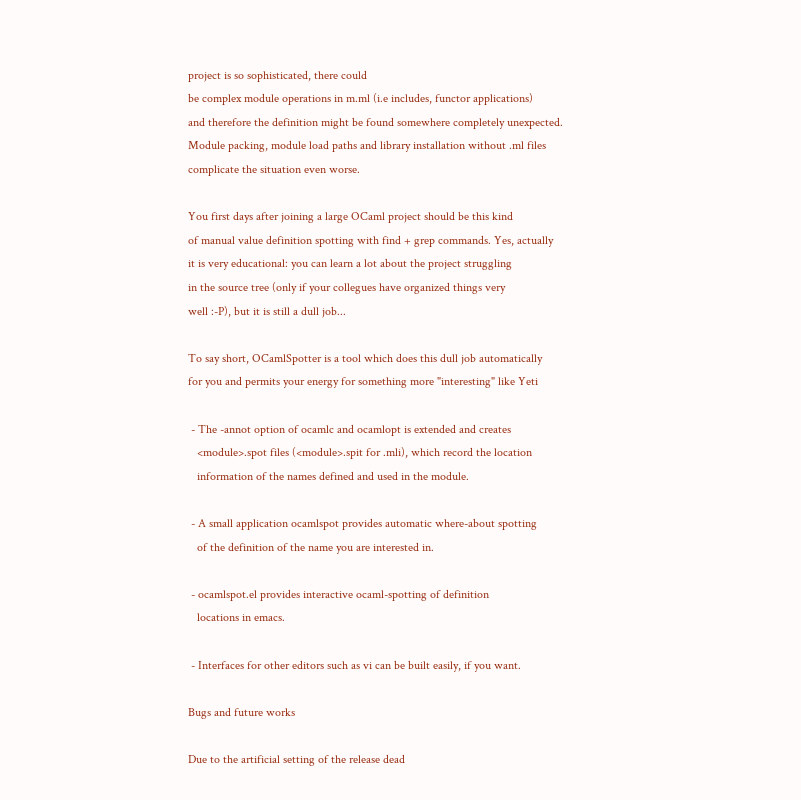project is so sophisticated, there could
be complex module operations in m.ml (i.e includes, functor applications)
and therefore the definition might be found somewhere completely unexpected.
Module packing, module load paths and library installation without .ml files
complicate the situation even worse.

You first days after joining a large OCaml project should be this kind
of manual value definition spotting with find + grep commands. Yes, actually
it is very educational: you can learn a lot about the project struggling
in the source tree (only if your collegues have organized things very
well :-P), but it is still a dull job...

To say short, OCamlSpotter is a tool which does this dull job automatically
for you and permits your energy for something more "interesting" like Yeti

 - The -annot option of ocamlc and ocamlopt is extended and creates
   <module>.spot files (<module>.spit for .mli), which record the location
   information of the names defined and used in the module.

 - A small application ocamlspot provides automatic where-about spotting
   of the definition of the name you are interested in.

 - ocamlspot.el provides interactive ocaml-spotting of definition
   locations in emacs.

 - Interfaces for other editors such as vi can be built easily, if you want.

Bugs and future works

Due to the artificial setting of the release dead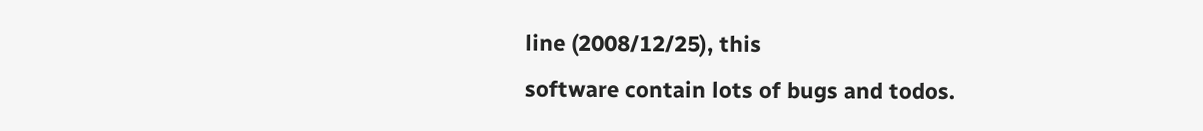line (2008/12/25), this
software contain lots of bugs and todos.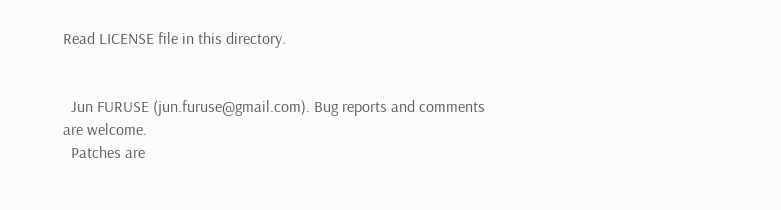Read LICENSE file in this directory.


  Jun FURUSE (jun.furuse@gmail.com). Bug reports and comments are welcome.
  Patches are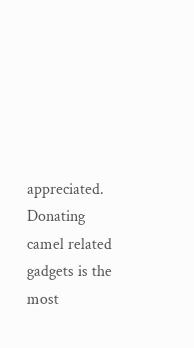appreciated. Donating camel related gadgets is the most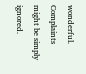wonderful. Complaints might be simply ignored.